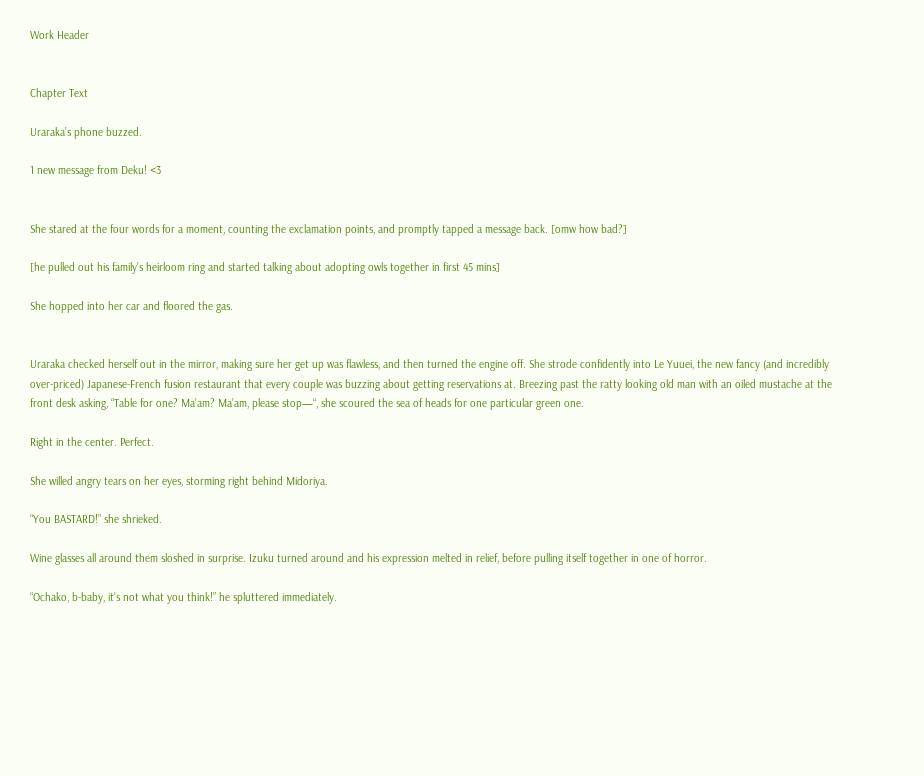Work Header


Chapter Text

Uraraka’s phone buzzed.

1 new message from Deku! <3


She stared at the four words for a moment, counting the exclamation points, and promptly tapped a message back. [omw how bad?]

[he pulled out his family’s heirloom ring and started talking about adopting owls together in first 45 mins]

She hopped into her car and floored the gas.


Uraraka checked herself out in the mirror, making sure her get up was flawless, and then turned the engine off. She strode confidently into Le Yuuei, the new fancy (and incredibly over-priced) Japanese-French fusion restaurant that every couple was buzzing about getting reservations at. Breezing past the ratty looking old man with an oiled mustache at the front desk asking, “Table for one? Ma’am? Ma’am, please stop—“, she scoured the sea of heads for one particular green one.

Right in the center. Perfect.

She willed angry tears on her eyes, storming right behind Midoriya.

“You BASTARD!” she shrieked.

Wine glasses all around them sloshed in surprise. Izuku turned around and his expression melted in relief, before pulling itself together in one of horror.

“Ochako, b-baby, it’s not what you think!” he spluttered immediately.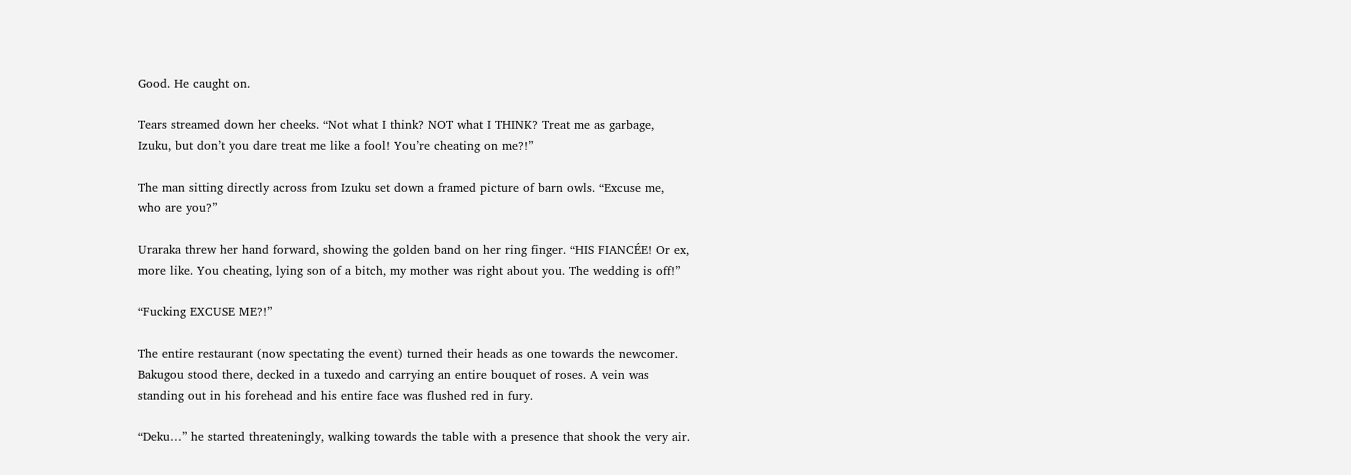Good. He caught on.

Tears streamed down her cheeks. “Not what I think? NOT what I THINK? Treat me as garbage, Izuku, but don’t you dare treat me like a fool! You’re cheating on me?!”

The man sitting directly across from Izuku set down a framed picture of barn owls. “Excuse me, who are you?”

Uraraka threw her hand forward, showing the golden band on her ring finger. “HIS FIANCÉE! Or ex, more like. You cheating, lying son of a bitch, my mother was right about you. The wedding is off!”

“Fucking EXCUSE ME?!”

The entire restaurant (now spectating the event) turned their heads as one towards the newcomer. Bakugou stood there, decked in a tuxedo and carrying an entire bouquet of roses. A vein was standing out in his forehead and his entire face was flushed red in fury.

“Deku…” he started threateningly, walking towards the table with a presence that shook the very air.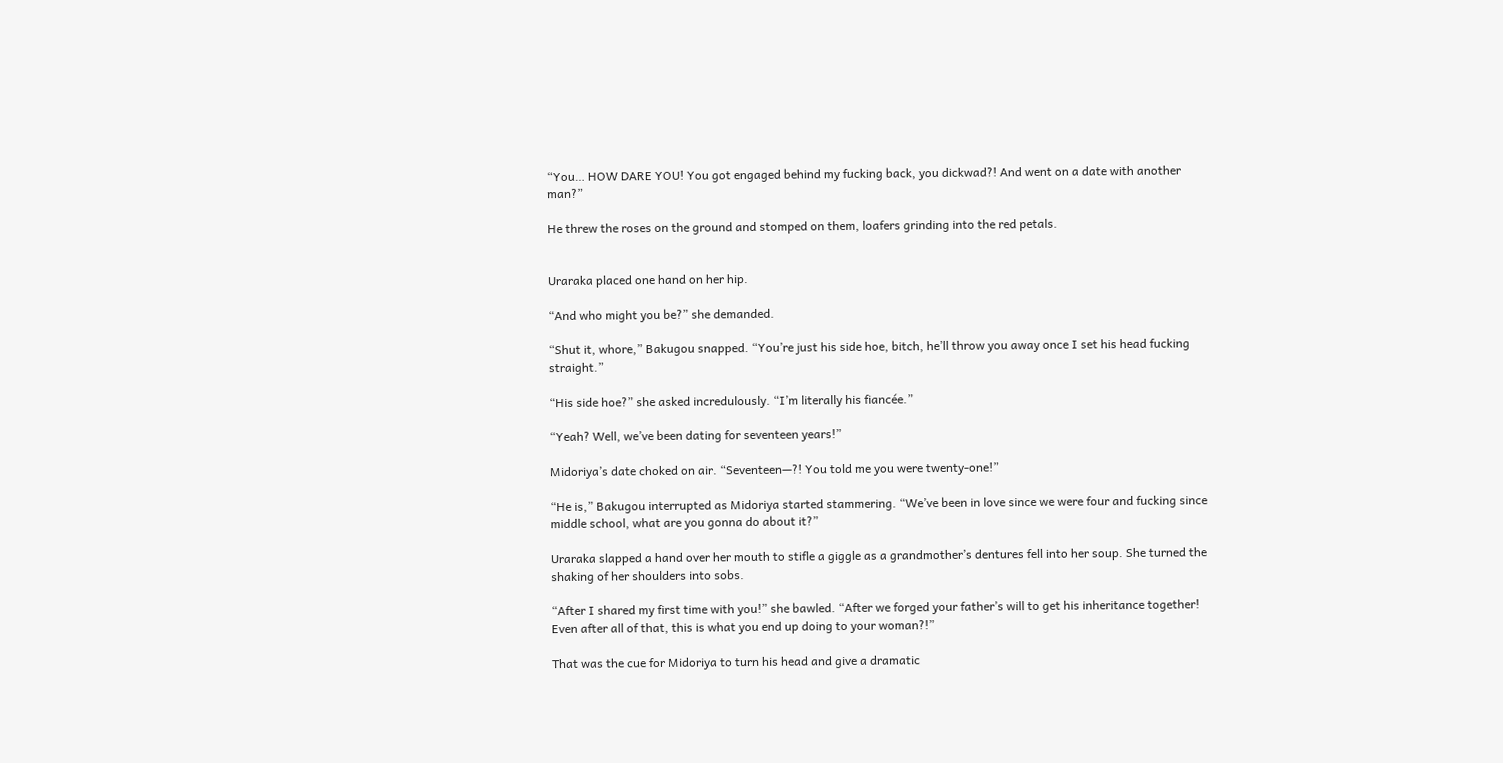“You… HOW DARE YOU! You got engaged behind my fucking back, you dickwad?! And went on a date with another man?”

He threw the roses on the ground and stomped on them, loafers grinding into the red petals.


Uraraka placed one hand on her hip.

“And who might you be?” she demanded.

“Shut it, whore,” Bakugou snapped. “You’re just his side hoe, bitch, he’ll throw you away once I set his head fucking straight.”

“His side hoe?” she asked incredulously. “I’m literally his fiancée.”

“Yeah? Well, we’ve been dating for seventeen years!”

Midoriya’s date choked on air. “Seventeen—?! You told me you were twenty-one!”

“He is,” Bakugou interrupted as Midoriya started stammering. “We’ve been in love since we were four and fucking since middle school, what are you gonna do about it?”

Uraraka slapped a hand over her mouth to stifle a giggle as a grandmother’s dentures fell into her soup. She turned the shaking of her shoulders into sobs.

“After I shared my first time with you!” she bawled. “After we forged your father’s will to get his inheritance together! Even after all of that, this is what you end up doing to your woman?!”

That was the cue for Midoriya to turn his head and give a dramatic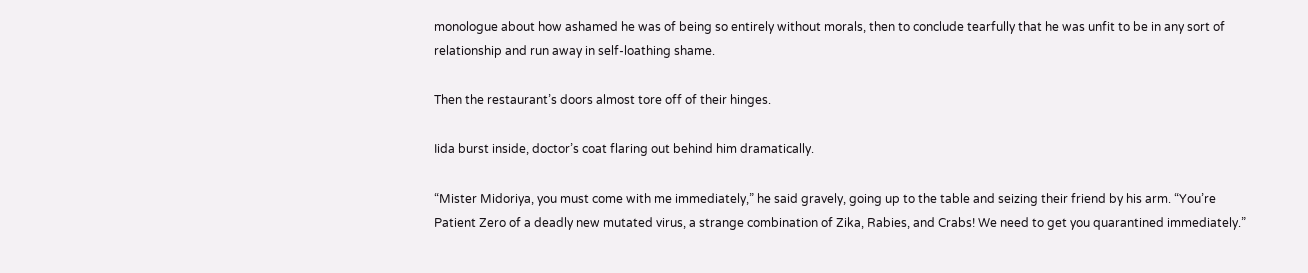monologue about how ashamed he was of being so entirely without morals, then to conclude tearfully that he was unfit to be in any sort of relationship and run away in self-loathing shame.

Then the restaurant’s doors almost tore off of their hinges.

Iida burst inside, doctor’s coat flaring out behind him dramatically.

“Mister Midoriya, you must come with me immediately,” he said gravely, going up to the table and seizing their friend by his arm. “You’re Patient Zero of a deadly new mutated virus, a strange combination of Zika, Rabies, and Crabs! We need to get you quarantined immediately.”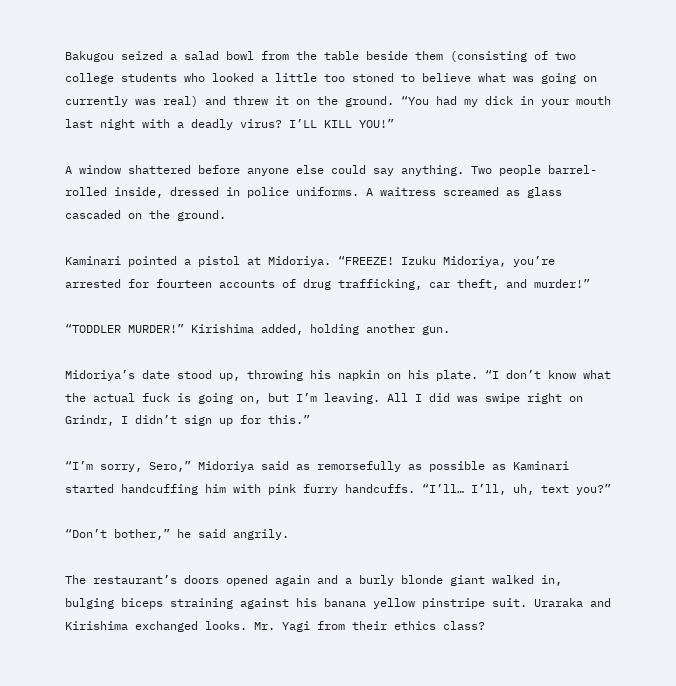Bakugou seized a salad bowl from the table beside them (consisting of two college students who looked a little too stoned to believe what was going on currently was real) and threw it on the ground. “You had my dick in your mouth last night with a deadly virus? I’LL KILL YOU!”

A window shattered before anyone else could say anything. Two people barrel-rolled inside, dressed in police uniforms. A waitress screamed as glass cascaded on the ground.

Kaminari pointed a pistol at Midoriya. “FREEZE! Izuku Midoriya, you’re arrested for fourteen accounts of drug trafficking, car theft, and murder!”

“TODDLER MURDER!” Kirishima added, holding another gun.

Midoriya’s date stood up, throwing his napkin on his plate. “I don’t know what the actual fuck is going on, but I’m leaving. All I did was swipe right on Grindr, I didn’t sign up for this.”

“I’m sorry, Sero,” Midoriya said as remorsefully as possible as Kaminari started handcuffing him with pink furry handcuffs. “I’ll… I’ll, uh, text you?”

“Don’t bother,” he said angrily.

The restaurant’s doors opened again and a burly blonde giant walked in, bulging biceps straining against his banana yellow pinstripe suit. Uraraka and Kirishima exchanged looks. Mr. Yagi from their ethics class?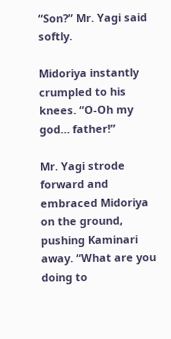“Son?” Mr. Yagi said softly.

Midoriya instantly crumpled to his knees. “O-Oh my god… father!”

Mr. Yagi strode forward and embraced Midoriya on the ground, pushing Kaminari away. “What are you doing to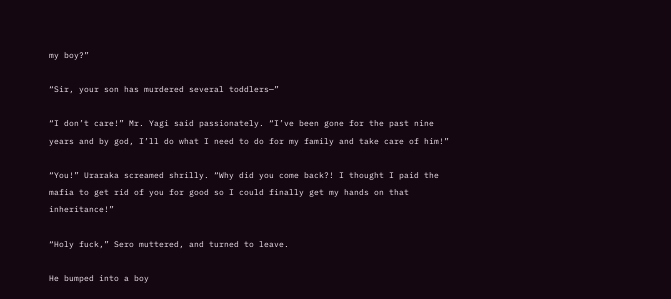my boy?”

“Sir, your son has murdered several toddlers—”

“I don’t care!” Mr. Yagi said passionately. “I’ve been gone for the past nine years and by god, I’ll do what I need to do for my family and take care of him!”

“You!” Uraraka screamed shrilly. “Why did you come back?! I thought I paid the mafia to get rid of you for good so I could finally get my hands on that inheritance!”

“Holy fuck,” Sero muttered, and turned to leave.

He bumped into a boy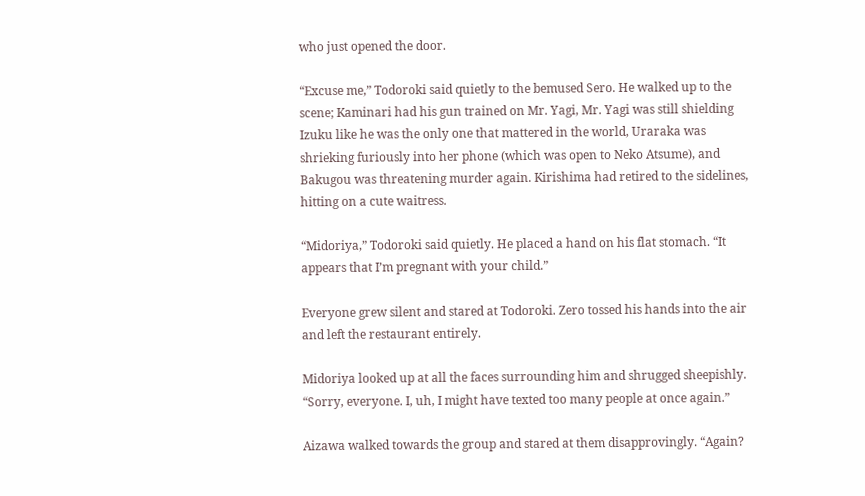who just opened the door.

“Excuse me,” Todoroki said quietly to the bemused Sero. He walked up to the scene; Kaminari had his gun trained on Mr. Yagi, Mr. Yagi was still shielding Izuku like he was the only one that mattered in the world, Uraraka was shrieking furiously into her phone (which was open to Neko Atsume), and Bakugou was threatening murder again. Kirishima had retired to the sidelines, hitting on a cute waitress.

“Midoriya,” Todoroki said quietly. He placed a hand on his flat stomach. “It appears that I’m pregnant with your child.”

Everyone grew silent and stared at Todoroki. Zero tossed his hands into the air and left the restaurant entirely.

Midoriya looked up at all the faces surrounding him and shrugged sheepishly. “Sorry, everyone. I, uh, I might have texted too many people at once again.”

Aizawa walked towards the group and stared at them disapprovingly. “Again?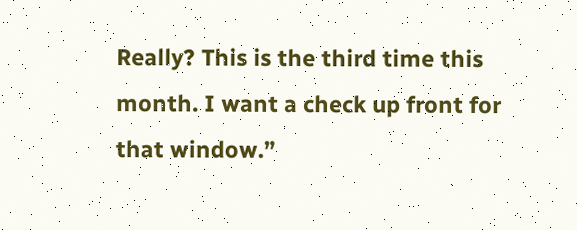Really? This is the third time this month. I want a check up front for that window.”